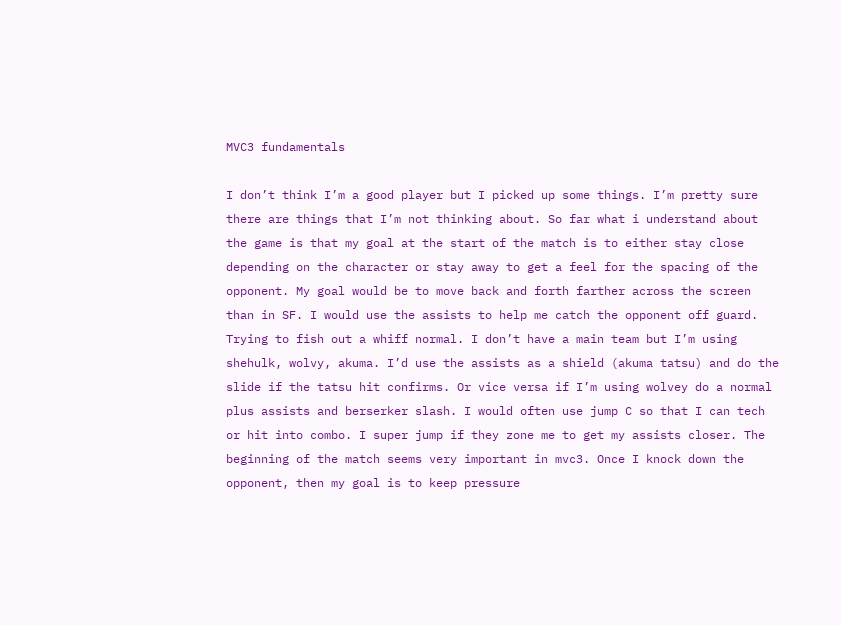MVC3 fundamentals

I don’t think I’m a good player but I picked up some things. I’m pretty sure there are things that I’m not thinking about. So far what i understand about the game is that my goal at the start of the match is to either stay close depending on the character or stay away to get a feel for the spacing of the opponent. My goal would be to move back and forth farther across the screen than in SF. I would use the assists to help me catch the opponent off guard. Trying to fish out a whiff normal. I don’t have a main team but I’m using shehulk, wolvy, akuma. I’d use the assists as a shield (akuma tatsu) and do the slide if the tatsu hit confirms. Or vice versa if I’m using wolvey do a normal plus assists and berserker slash. I would often use jump C so that I can tech or hit into combo. I super jump if they zone me to get my assists closer. The beginning of the match seems very important in mvc3. Once I knock down the opponent, then my goal is to keep pressure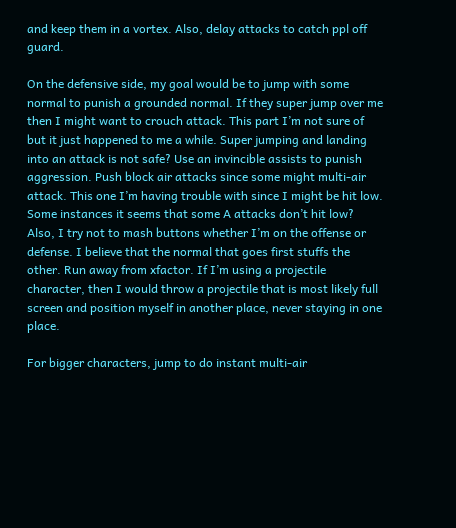and keep them in a vortex. Also, delay attacks to catch ppl off guard.

On the defensive side, my goal would be to jump with some normal to punish a grounded normal. If they super jump over me then I might want to crouch attack. This part I’m not sure of but it just happened to me a while. Super jumping and landing into an attack is not safe? Use an invincible assists to punish aggression. Push block air attacks since some might multi-air attack. This one I’m having trouble with since I might be hit low. Some instances it seems that some A attacks don’t hit low? Also, I try not to mash buttons whether I’m on the offense or defense. I believe that the normal that goes first stuffs the other. Run away from xfactor. If I’m using a projectile character, then I would throw a projectile that is most likely full screen and position myself in another place, never staying in one place.

For bigger characters, jump to do instant multi-air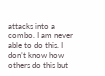attacks into a combo. I am never able to do this. I don’t know how others do this but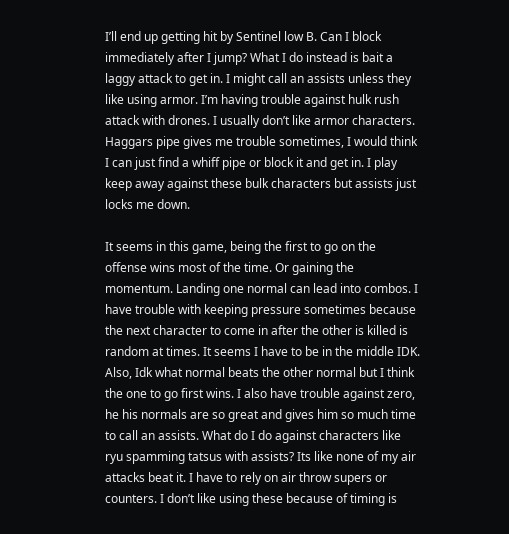I’ll end up getting hit by Sentinel low B. Can I block immediately after I jump? What I do instead is bait a laggy attack to get in. I might call an assists unless they like using armor. I’m having trouble against hulk rush attack with drones. I usually don’t like armor characters. Haggars pipe gives me trouble sometimes, I would think I can just find a whiff pipe or block it and get in. I play keep away against these bulk characters but assists just locks me down.

It seems in this game, being the first to go on the offense wins most of the time. Or gaining the momentum. Landing one normal can lead into combos. I have trouble with keeping pressure sometimes because the next character to come in after the other is killed is random at times. It seems I have to be in the middle IDK. Also, Idk what normal beats the other normal but I think the one to go first wins. I also have trouble against zero, he his normals are so great and gives him so much time to call an assists. What do I do against characters like ryu spamming tatsus with assists? Its like none of my air attacks beat it. I have to rely on air throw supers or counters. I don’t like using these because of timing is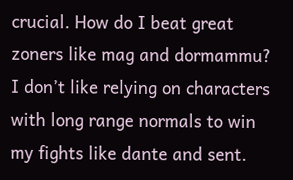crucial. How do I beat great zoners like mag and dormammu? I don’t like relying on characters with long range normals to win my fights like dante and sent.